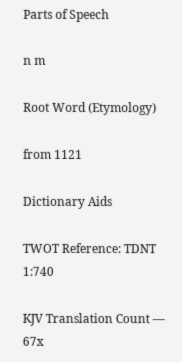Parts of Speech

n m

Root Word (Etymology)

from 1121

Dictionary Aids

TWOT Reference: TDNT 1:740

KJV Translation Count — 67x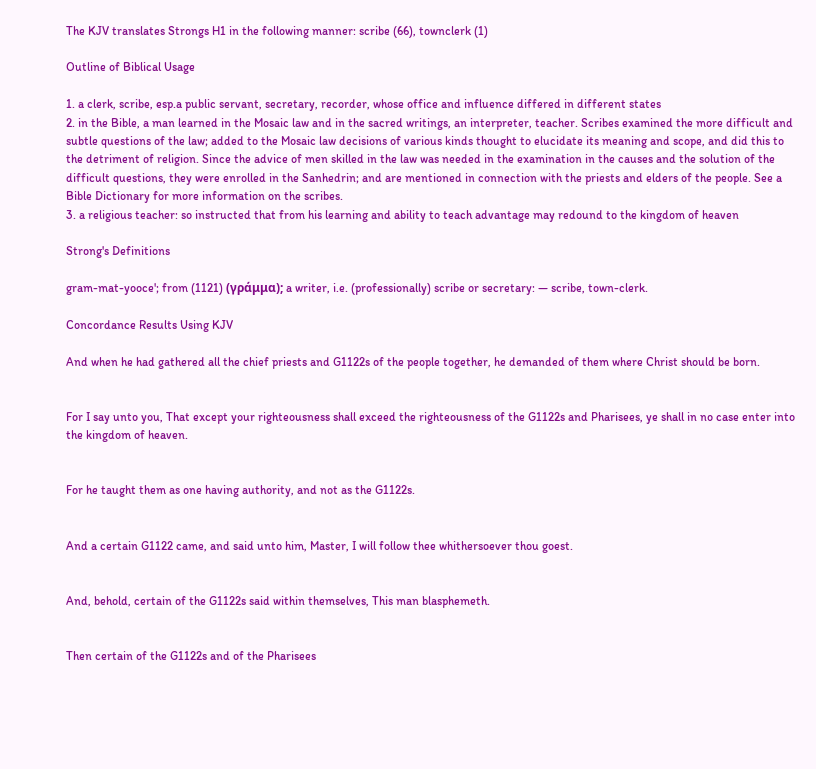The KJV translates Strongs H1 in the following manner: scribe (66), townclerk (1)

Outline of Biblical Usage

1. a clerk, scribe, esp.a public servant, secretary, recorder, whose office and influence differed in different states
2. in the Bible, a man learned in the Mosaic law and in the sacred writings, an interpreter, teacher. Scribes examined the more difficult and subtle questions of the law; added to the Mosaic law decisions of various kinds thought to elucidate its meaning and scope, and did this to the detriment of religion. Since the advice of men skilled in the law was needed in the examination in the causes and the solution of the difficult questions, they were enrolled in the Sanhedrin; and are mentioned in connection with the priests and elders of the people. See a Bible Dictionary for more information on the scribes.
3. a religious teacher: so instructed that from his learning and ability to teach advantage may redound to the kingdom of heaven

Strong's Definitions

gram-mat-yooce'; from (1121) (γράμμα); a writer, i.e. (professionally) scribe or secretary: — scribe, town-clerk.

Concordance Results Using KJV

And when he had gathered all the chief priests and G1122s of the people together, he demanded of them where Christ should be born.


For I say unto you, That except your righteousness shall exceed the righteousness of the G1122s and Pharisees, ye shall in no case enter into the kingdom of heaven.


For he taught them as one having authority, and not as the G1122s.


And a certain G1122 came, and said unto him, Master, I will follow thee whithersoever thou goest.


And, behold, certain of the G1122s said within themselves, This man blasphemeth.


Then certain of the G1122s and of the Pharisees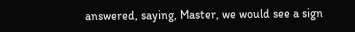answered, saying, Master, we would see a sign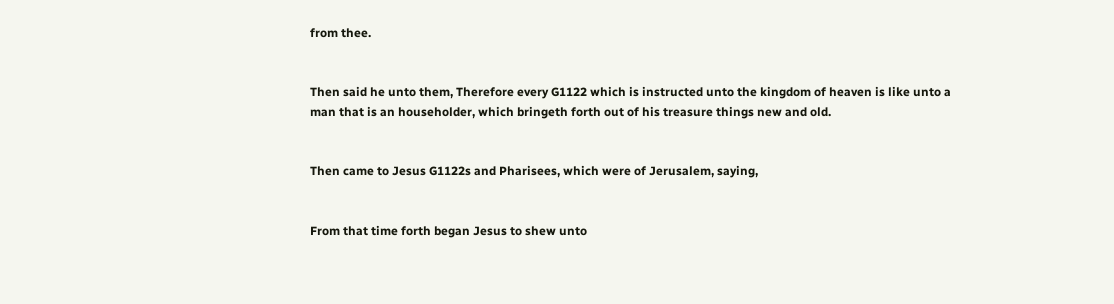from thee.


Then said he unto them, Therefore every G1122 which is instructed unto the kingdom of heaven is like unto a man that is an householder, which bringeth forth out of his treasure things new and old.


Then came to Jesus G1122s and Pharisees, which were of Jerusalem, saying,


From that time forth began Jesus to shew unto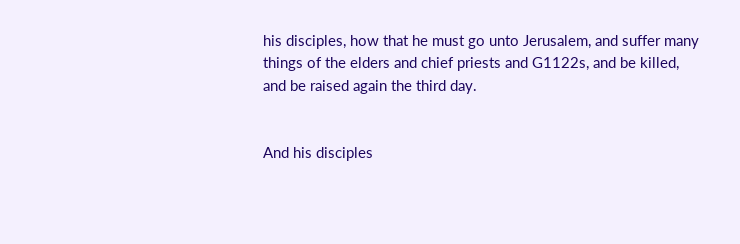his disciples, how that he must go unto Jerusalem, and suffer many things of the elders and chief priests and G1122s, and be killed, and be raised again the third day.


And his disciples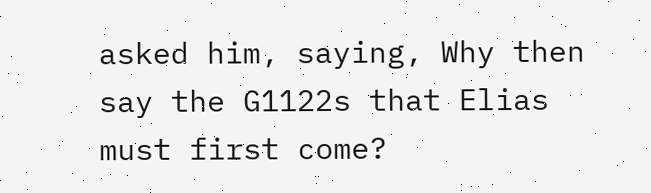asked him, saying, Why then say the G1122s that Elias must first come?